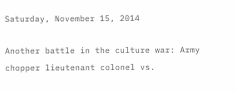Saturday, November 15, 2014

Another battle in the culture war: Army chopper lieutenant colonel vs.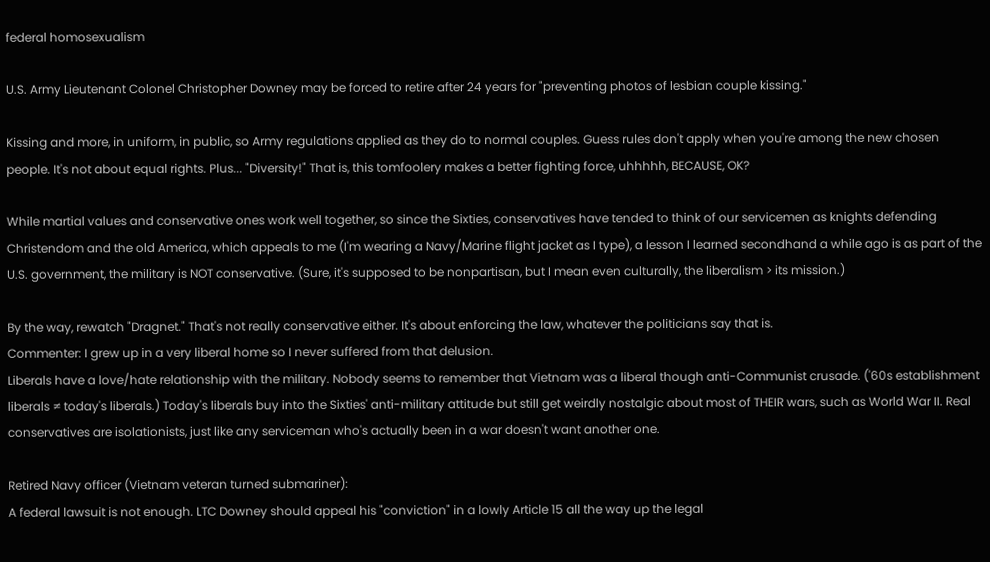federal homosexualism

U.S. Army Lieutenant Colonel Christopher Downey may be forced to retire after 24 years for "preventing photos of lesbian couple kissing."

Kissing and more, in uniform, in public, so Army regulations applied as they do to normal couples. Guess rules don't apply when you're among the new chosen people. It's not about equal rights. Plus... "Diversity!" That is, this tomfoolery makes a better fighting force, uhhhhh, BECAUSE, OK?

While martial values and conservative ones work well together, so since the Sixties, conservatives have tended to think of our servicemen as knights defending Christendom and the old America, which appeals to me (I'm wearing a Navy/Marine flight jacket as I type), a lesson I learned secondhand a while ago is as part of the U.S. government, the military is NOT conservative. (Sure, it's supposed to be nonpartisan, but I mean even culturally, the liberalism > its mission.)

By the way, rewatch "Dragnet." That's not really conservative either. It's about enforcing the law, whatever the politicians say that is.
Commenter: I grew up in a very liberal home so I never suffered from that delusion.
Liberals have a love/hate relationship with the military. Nobody seems to remember that Vietnam was a liberal though anti-Communist crusade. ('60s establishment liberals ≠ today's liberals.) Today's liberals buy into the Sixties' anti-military attitude but still get weirdly nostalgic about most of THEIR wars, such as World War II. Real conservatives are isolationists, just like any serviceman who's actually been in a war doesn't want another one.

Retired Navy officer (Vietnam veteran turned submariner):
A federal lawsuit is not enough. LTC Downey should appeal his "conviction" in a lowly Article 15 all the way up the legal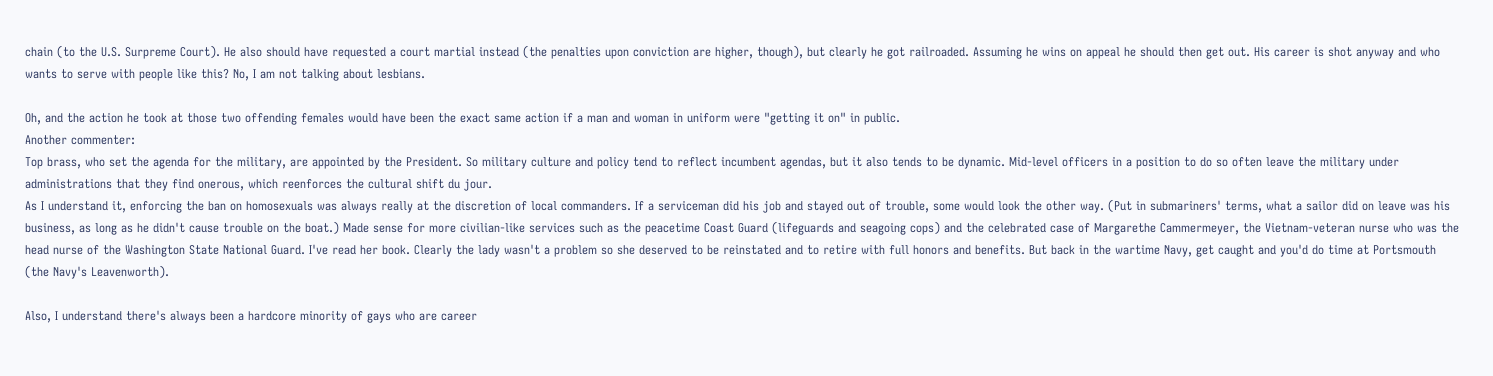chain (to the U.S. Surpreme Court). He also should have requested a court martial instead (the penalties upon conviction are higher, though), but clearly he got railroaded. Assuming he wins on appeal he should then get out. His career is shot anyway and who wants to serve with people like this? No, I am not talking about lesbians.

Oh, and the action he took at those two offending females would have been the exact same action if a man and woman in uniform were "getting it on" in public.
Another commenter:
Top brass, who set the agenda for the military, are appointed by the President. So military culture and policy tend to reflect incumbent agendas, but it also tends to be dynamic. Mid-level officers in a position to do so often leave the military under administrations that they find onerous, which reenforces the cultural shift du jour.
As I understand it, enforcing the ban on homosexuals was always really at the discretion of local commanders. If a serviceman did his job and stayed out of trouble, some would look the other way. (Put in submariners' terms, what a sailor did on leave was his business, as long as he didn't cause trouble on the boat.) Made sense for more civilian-like services such as the peacetime Coast Guard (lifeguards and seagoing cops) and the celebrated case of Margarethe Cammermeyer, the Vietnam-veteran nurse who was the head nurse of the Washington State National Guard. I've read her book. Clearly the lady wasn't a problem so she deserved to be reinstated and to retire with full honors and benefits. But back in the wartime Navy, get caught and you'd do time at Portsmouth (the Navy's Leavenworth).

Also, I understand there's always been a hardcore minority of gays who are career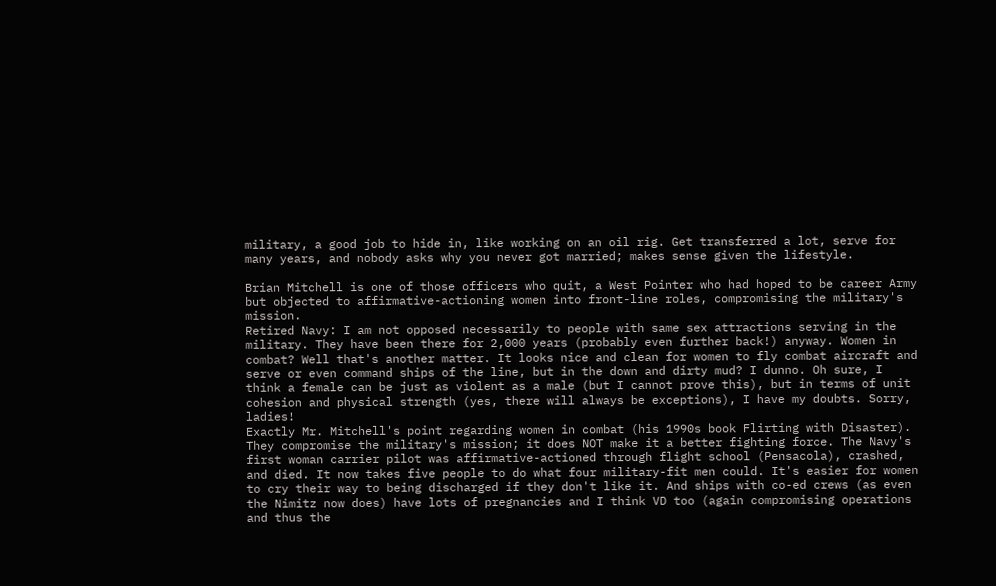military, a good job to hide in, like working on an oil rig. Get transferred a lot, serve for many years, and nobody asks why you never got married; makes sense given the lifestyle.

Brian Mitchell is one of those officers who quit, a West Pointer who had hoped to be career Army but objected to affirmative-actioning women into front-line roles, compromising the military's mission.
Retired Navy: I am not opposed necessarily to people with same sex attractions serving in the military. They have been there for 2,000 years (probably even further back!) anyway. Women in combat? Well that's another matter. It looks nice and clean for women to fly combat aircraft and serve or even command ships of the line, but in the down and dirty mud? I dunno. Oh sure, I think a female can be just as violent as a male (but I cannot prove this), but in terms of unit cohesion and physical strength (yes, there will always be exceptions), I have my doubts. Sorry, ladies!
Exactly Mr. Mitchell's point regarding women in combat (his 1990s book Flirting with Disaster). They compromise the military's mission; it does NOT make it a better fighting force. The Navy's first woman carrier pilot was affirmative-actioned through flight school (Pensacola), crashed, and died. It now takes five people to do what four military-fit men could. It's easier for women to cry their way to being discharged if they don't like it. And ships with co-ed crews (as even the Nimitz now does) have lots of pregnancies and I think VD too (again compromising operations and thus the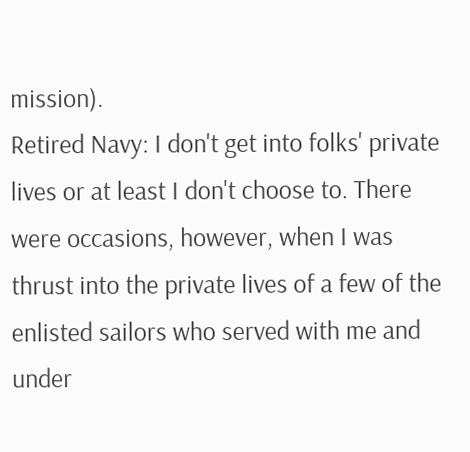mission).
Retired Navy: I don't get into folks' private lives or at least I don't choose to. There were occasions, however, when I was thrust into the private lives of a few of the enlisted sailors who served with me and under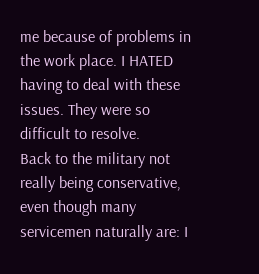me because of problems in the work place. I HATED having to deal with these issues. They were so difficult to resolve.
Back to the military not really being conservative, even though many servicemen naturally are: I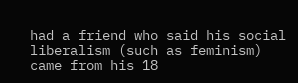had a friend who said his social liberalism (such as feminism) came from his 18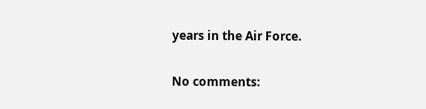years in the Air Force.

No comments: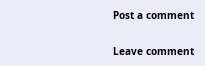Post a comment

Leave comment